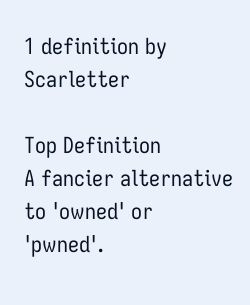1 definition by Scarletter

Top Definition
A fancier alternative to 'owned' or 'pwned'.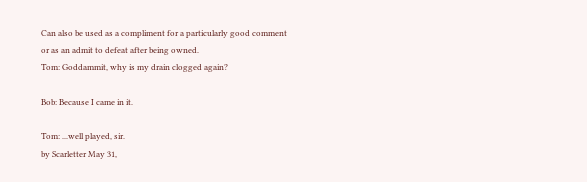Can also be used as a compliment for a particularly good comment or as an admit to defeat after being owned.
Tom: Goddammit, why is my drain clogged again?

Bob: Because I came in it.

Tom: ...well played, sir.
by Scarletter May 31,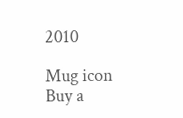2010

Mug icon
Buy a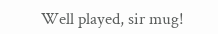Well played, sir mug!